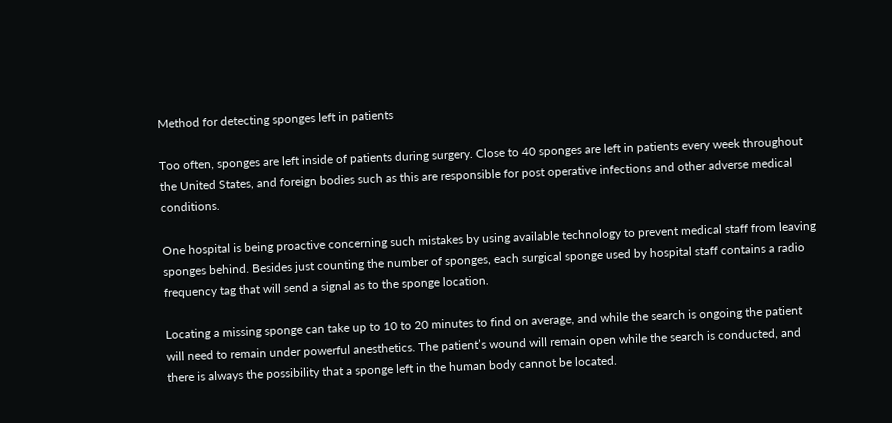Method for detecting sponges left in patients

Too often, sponges are left inside of patients during surgery. Close to 40 sponges are left in patients every week throughout the United States, and foreign bodies such as this are responsible for post operative infections and other adverse medical conditions.

One hospital is being proactive concerning such mistakes by using available technology to prevent medical staff from leaving sponges behind. Besides just counting the number of sponges, each surgical sponge used by hospital staff contains a radio frequency tag that will send a signal as to the sponge location.

Locating a missing sponge can take up to 10 to 20 minutes to find on average, and while the search is ongoing the patient will need to remain under powerful anesthetics. The patient’s wound will remain open while the search is conducted, and there is always the possibility that a sponge left in the human body cannot be located.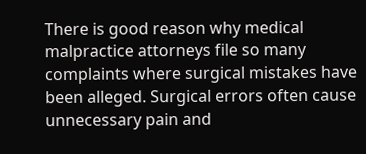There is good reason why medical malpractice attorneys file so many complaints where surgical mistakes have been alleged. Surgical errors often cause unnecessary pain and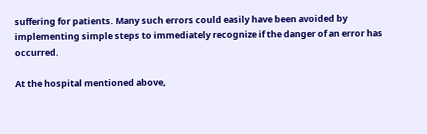suffering for patients. Many such errors could easily have been avoided by implementing simple steps to immediately recognize if the danger of an error has occurred.

At the hospital mentioned above,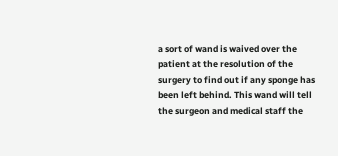a sort of wand is waived over the patient at the resolution of the surgery to find out if any sponge has been left behind. This wand will tell the surgeon and medical staff the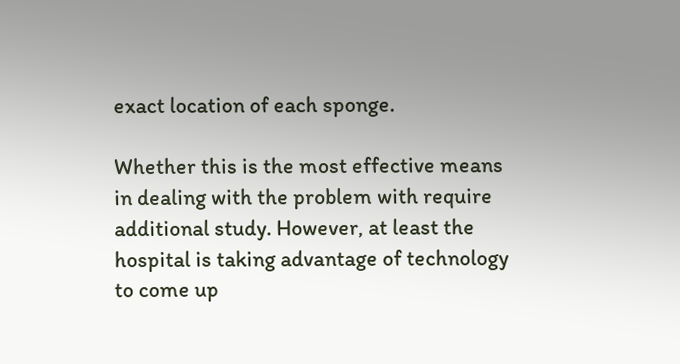exact location of each sponge.

Whether this is the most effective means in dealing with the problem with require additional study. However, at least the hospital is taking advantage of technology to come up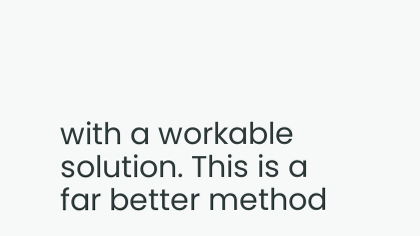with a workable solution. This is a far better method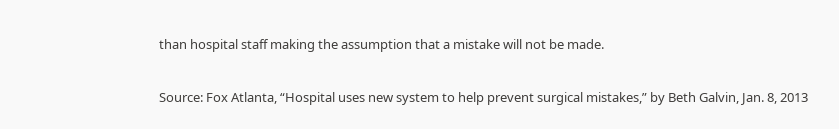than hospital staff making the assumption that a mistake will not be made.

Source: Fox Atlanta, “Hospital uses new system to help prevent surgical mistakes,” by Beth Galvin, Jan. 8, 2013